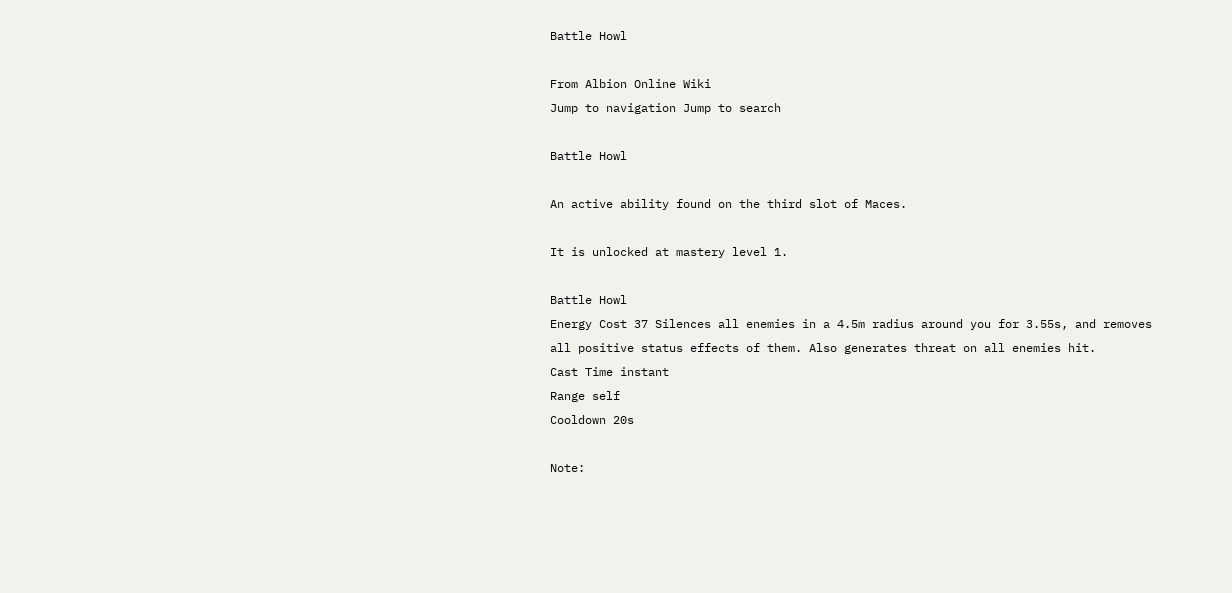Battle Howl

From Albion Online Wiki
Jump to navigation Jump to search

Battle Howl

An active ability found on the third slot of Maces.

It is unlocked at mastery level 1.

Battle Howl
Energy Cost 37 Silences all enemies in a 4.5m radius around you for 3.55s, and removes all positive status effects of them. Also generates threat on all enemies hit.
Cast Time instant
Range self
Cooldown 20s

Note: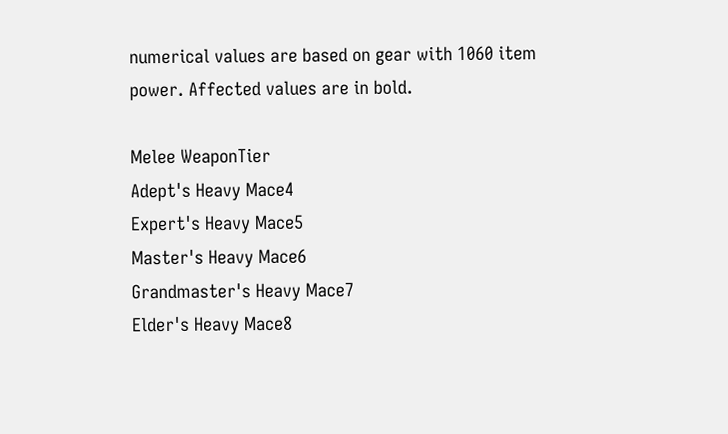numerical values are based on gear with 1060 item power. Affected values are in bold.

Melee WeaponTier
Adept's Heavy Mace4
Expert's Heavy Mace5
Master's Heavy Mace6
Grandmaster's Heavy Mace7
Elder's Heavy Mace8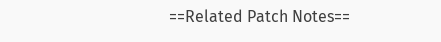==Related Patch Notes==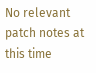No relevant patch notes at this time